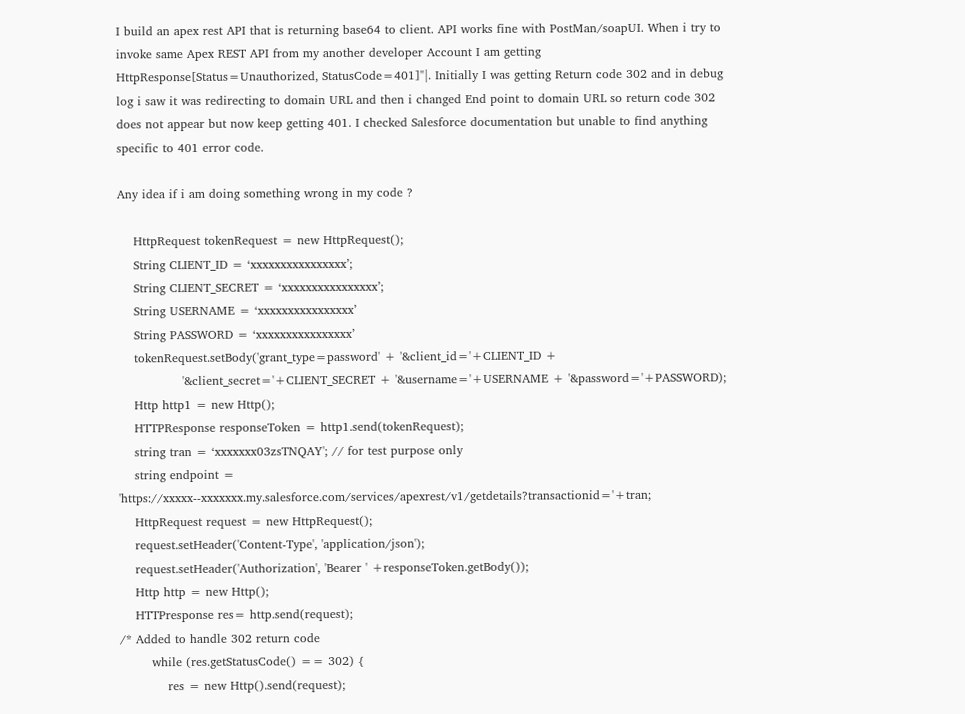I build an apex rest API that is returning base64 to client. API works fine with PostMan/soapUI. When i try to invoke same Apex REST API from my another developer Account I am getting HttpResponse[Status=Unauthorized, StatusCode=401]"|. Initially I was getting Return code 302 and in debug log i saw it was redirecting to domain URL and then i changed End point to domain URL so return code 302 does not appear but now keep getting 401. I checked Salesforce documentation but unable to find anything specific to 401 error code.

Any idea if i am doing something wrong in my code ?

    HttpRequest tokenRequest = new HttpRequest();
    String CLIENT_ID = ‘xxxxxxxxxxxxxxxx’;
    String CLIENT_SECRET = ‘xxxxxxxxxxxxxxxx’;
    String USERNAME = ‘xxxxxxxxxxxxxxxx’
    String PASSWORD = ‘xxxxxxxxxxxxxxxx’
    tokenRequest.setBody('grant_type=password' + '&client_id='+CLIENT_ID +
                '&client_secret='+CLIENT_SECRET + '&username='+USERNAME + '&password='+PASSWORD);
    Http http1 = new Http();
    HTTPResponse responseToken = http1.send(tokenRequest);
    string tran = ‘xxxxxxx03zsTNQAY'; // for test purpose only
    string endpoint = 'https://xxxxx--xxxxxxx.my.salesforce.com/services/apexrest/v1/getdetails?transactionid='+tran;
    HttpRequest request = new HttpRequest();
    request.setHeader('Content-Type', 'application/json');
    request.setHeader('Authorization', 'Bearer ' +responseToken.getBody());
    Http http = new Http();
    HTTPresponse res= http.send(request);
/* Added to handle 302 return code
        while (res.getStatusCode() == 302) {
            res = new Http().send(request);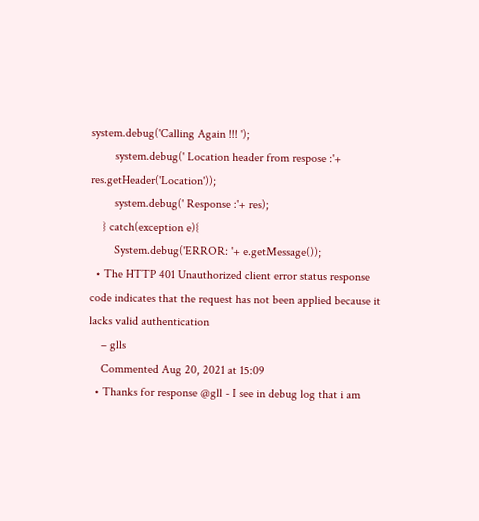system.debug('Calling Again !!! ');
        system.debug(' Location header from respose :'+ res.getHeader('Location'));
        system.debug(' Response :'+ res);
    } catch(exception e){
        System.debug('ERROR: '+ e.getMessage());
  • The HTTP 401 Unauthorized client error status response code indicates that the request has not been applied because it lacks valid authentication
    – glls
    Commented Aug 20, 2021 at 15:09
  • Thanks for response @gll - I see in debug log that i am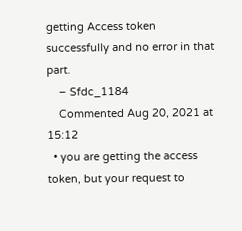getting Access token successfully and no error in that part.
    – Sfdc_1184
    Commented Aug 20, 2021 at 15:12
  • you are getting the access token, but your request to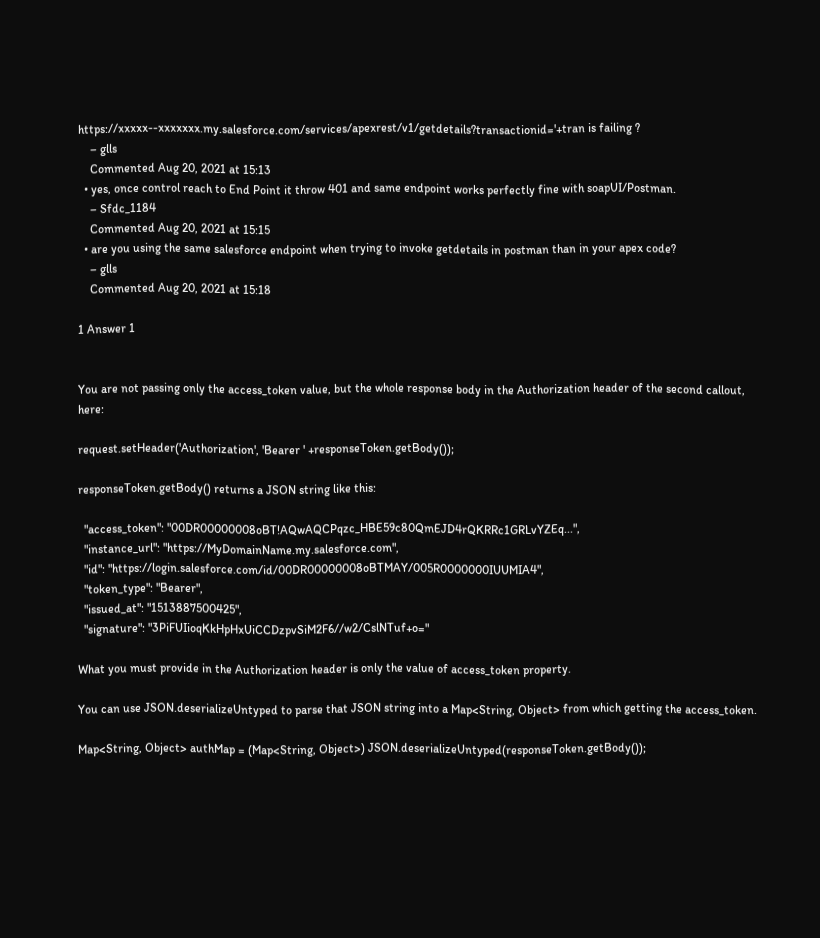https://xxxxx--xxxxxxx.my.salesforce.com/services/apexrest/v1/getdetails?transactionid='+tran is failing ?
    – glls
    Commented Aug 20, 2021 at 15:13
  • yes, once control reach to End Point it throw 401 and same endpoint works perfectly fine with soapUI/Postman.
    – Sfdc_1184
    Commented Aug 20, 2021 at 15:15
  • are you using the same salesforce endpoint when trying to invoke getdetails in postman than in your apex code?
    – glls
    Commented Aug 20, 2021 at 15:18

1 Answer 1


You are not passing only the access_token value, but the whole response body in the Authorization header of the second callout, here:

request.setHeader('Authorization', 'Bearer ' +responseToken.getBody());

responseToken.getBody() returns a JSON string like this:

  "access_token": "00DR00000008oBT!AQwAQCPqzc_HBE59c80QmEJD4rQKRRc1GRLvYZEq...",
  "instance_url": "https://MyDomainName.my.salesforce.com",
  "id": "https://login.salesforce.com/id/00DR00000008oBTMAY/005R0000000IUUMIA4",
  "token_type": "Bearer",
  "issued_at": "1513887500425",
  "signature": "3PiFUIioqKkHpHxUiCCDzpvSiM2F6//w2/CslNTuf+o="

What you must provide in the Authorization header is only the value of access_token property.

You can use JSON.deserializeUntyped to parse that JSON string into a Map<String, Object> from which getting the access_token.

Map<String, Object> authMap = (Map<String, Object>) JSON.deserializeUntyped(responseToken.getBody());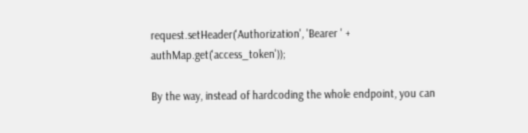request.setHeader('Authorization', 'Bearer ' + authMap.get('access_token'));

By the way, instead of hardcoding the whole endpoint, you can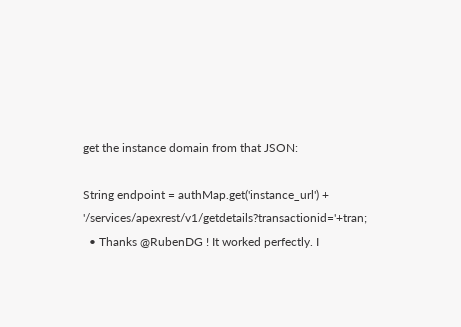get the instance domain from that JSON:

String endpoint = authMap.get('instance_url') + '/services/apexrest/v1/getdetails?transactionid='+tran;
  • Thanks @RubenDG ! It worked perfectly. I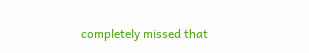completely missed that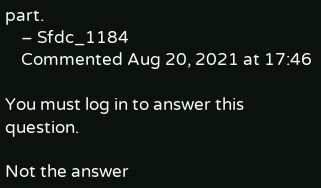part.
    – Sfdc_1184
    Commented Aug 20, 2021 at 17:46

You must log in to answer this question.

Not the answer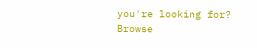you're looking for? Browse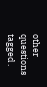other questions tagged .